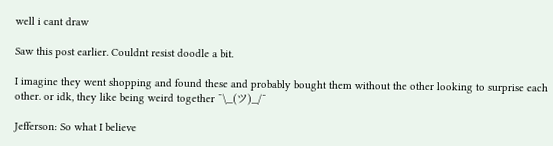well i cant draw

Saw this post earlier. Couldnt resist doodle a bit.

I imagine they went shopping and found these and probably bought them without the other looking to surprise each other. or idk, they like being weird together ¯\_(ツ)_/¯

Jefferson: So what I believe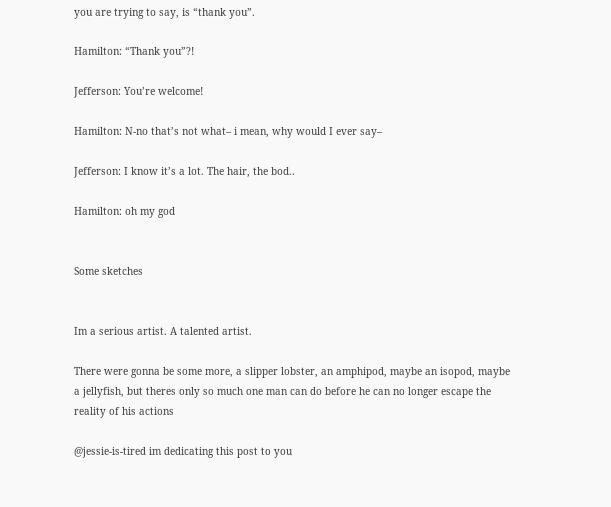you are trying to say, is “thank you”.

Hamilton: “Thank you”?!

Jefferson: You’re welcome!

Hamilton: N-no that’s not what– i mean, why would I ever say–

Jefferson: I know it’s a lot. The hair, the bod..

Hamilton: oh my god


Some sketches


Im a serious artist. A talented artist.

There were gonna be some more, a slipper lobster, an amphipod, maybe an isopod, maybe a jellyfish, but theres only so much one man can do before he can no longer escape the reality of his actions

@jessie-is-tired im dedicating this post to you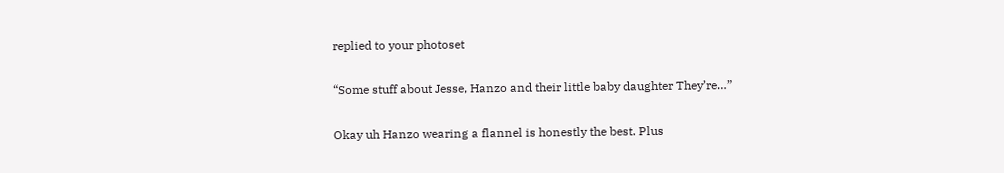replied to your photoset

“Some stuff about Jesse, Hanzo and their little baby daughter They’re…”

Okay uh Hanzo wearing a flannel is honestly the best. Plus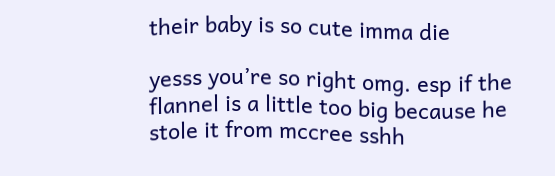their baby is so cute imma die

yesss you’re so right omg. esp if the flannel is a little too big because he stole it from mccree sshh